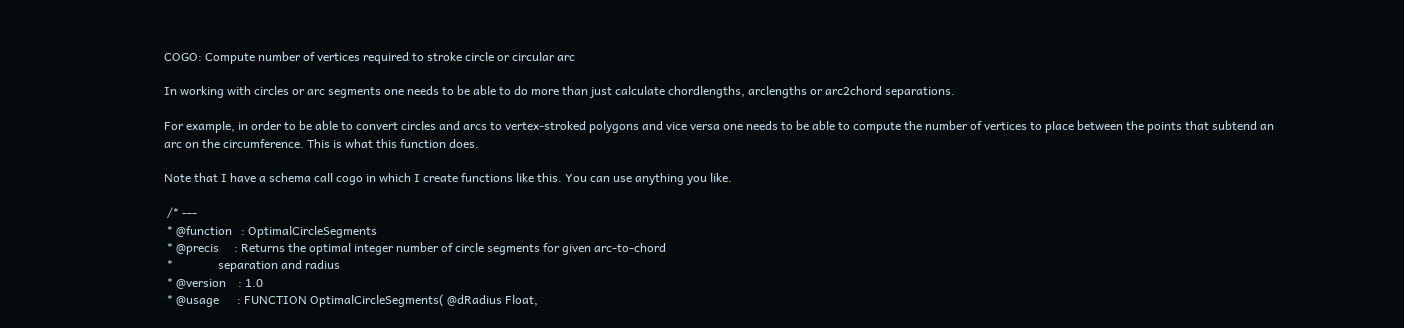COGO: Compute number of vertices required to stroke circle or circular arc

In working with circles or arc segments one needs to be able to do more than just calculate chordlengths, arclengths or arc2chord separations.

For example, in order to be able to convert circles and arcs to vertex-stroked polygons and vice versa one needs to be able to compute the number of vertices to place between the points that subtend an arc on the circumference. This is what this function does.

Note that I have a schema call cogo in which I create functions like this. You can use anything you like.

 /* ---
 * @function   : OptimalCircleSegments
 * @precis     : Returns the optimal integer number of circle segments for given arc-to-chord
 *               separation and radius
 * @version    : 1.0
 * @usage      : FUNCTION OptimalCircleSegments( @dRadius Float,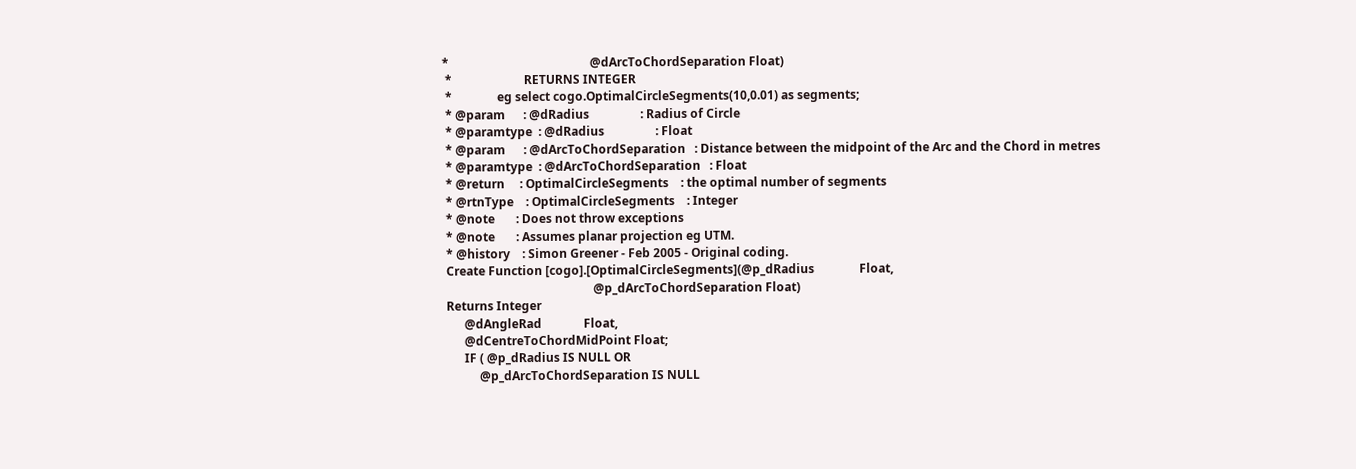*                                               @dArcToChordSeparation Float)
 *                        RETURNS INTEGER
 *               eg select cogo.OptimalCircleSegments(10,0.01) as segments;
 * @param      : @dRadius                 : Radius of Circle
 * @paramtype  : @dRadius                 : Float
 * @param      : @dArcToChordSeparation   : Distance between the midpoint of the Arc and the Chord in metres
 * @paramtype  : @dArcToChordSeparation   : Float
 * @return     : OptimalCircleSegments    : the optimal number of segments
 * @rtnType    : OptimalCircleSegments    : Integer
 * @note       : Does not throw exceptions
 * @note       : Assumes planar projection eg UTM.
 * @history    : Simon Greener - Feb 2005 - Original coding.
 Create Function [cogo].[OptimalCircleSegments](@p_dRadius               Float,
                                                  @p_dArcToChordSeparation Float)
 Returns Integer
       @dAngleRad              Float,
       @dCentreToChordMidPoint Float;
       IF ( @p_dRadius IS NULL OR
            @p_dArcToChordSeparation IS NULL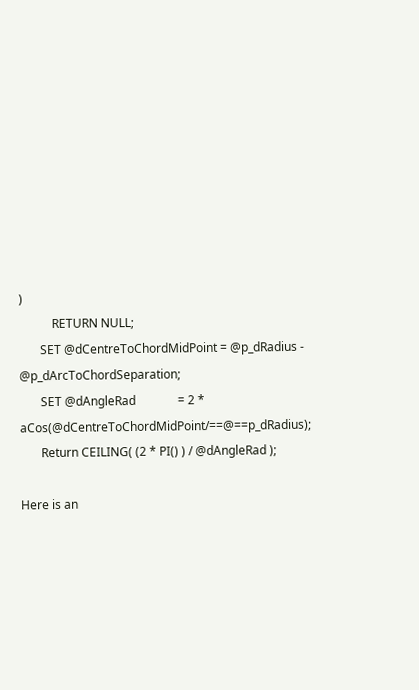)
           RETURN NULL;
       SET @dCentreToChordMidPoint = @p_dRadius - @p_dArcToChordSeparation;
       SET @dAngleRad              = 2 * aCos(@dCentreToChordMidPoint/==@==p_dRadius);
       Return CEILING( (2 * PI() ) / @dAngleRad );

Here is an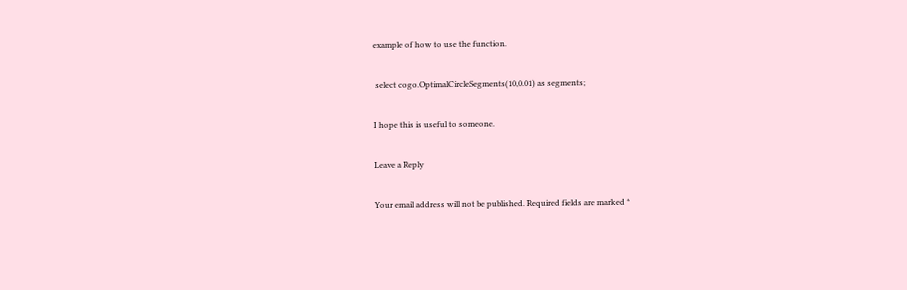example of how to use the function.

 select cogo.OptimalCircleSegments(10,0.01) as segments;

I hope this is useful to someone.

Leave a Reply

Your email address will not be published. Required fields are marked *